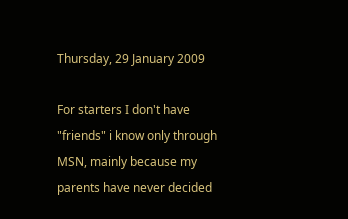Thursday, 29 January 2009

For starters I don't have "friends" i know only through MSN, mainly because my parents have never decided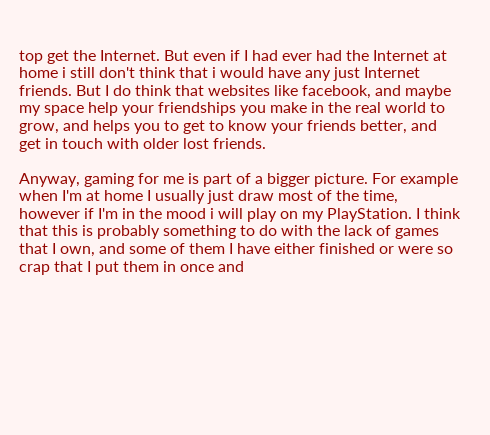top get the Internet. But even if I had ever had the Internet at home i still don't think that i would have any just Internet friends. But I do think that websites like facebook, and maybe my space help your friendships you make in the real world to grow, and helps you to get to know your friends better, and get in touch with older lost friends.

Anyway, gaming for me is part of a bigger picture. For example when I'm at home I usually just draw most of the time, however if I'm in the mood i will play on my PlayStation. I think that this is probably something to do with the lack of games that I own, and some of them I have either finished or were so crap that I put them in once and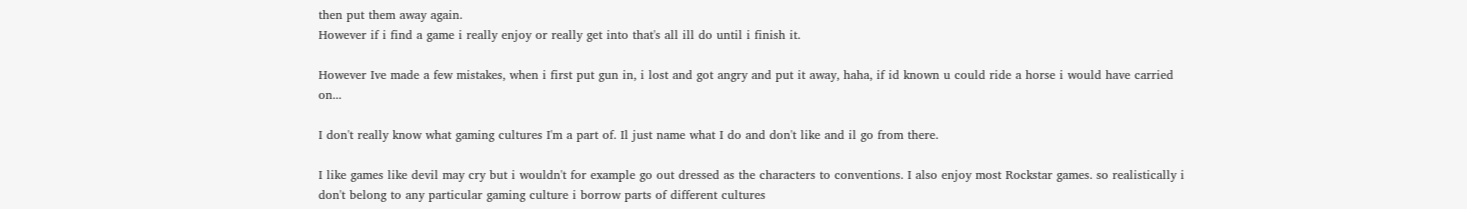then put them away again.
However if i find a game i really enjoy or really get into that's all ill do until i finish it.

However Ive made a few mistakes, when i first put gun in, i lost and got angry and put it away, haha, if id known u could ride a horse i would have carried on...

I don't really know what gaming cultures I'm a part of. Il just name what I do and don't like and il go from there.

I like games like devil may cry but i wouldn't for example go out dressed as the characters to conventions. I also enjoy most Rockstar games. so realistically i don't belong to any particular gaming culture i borrow parts of different cultures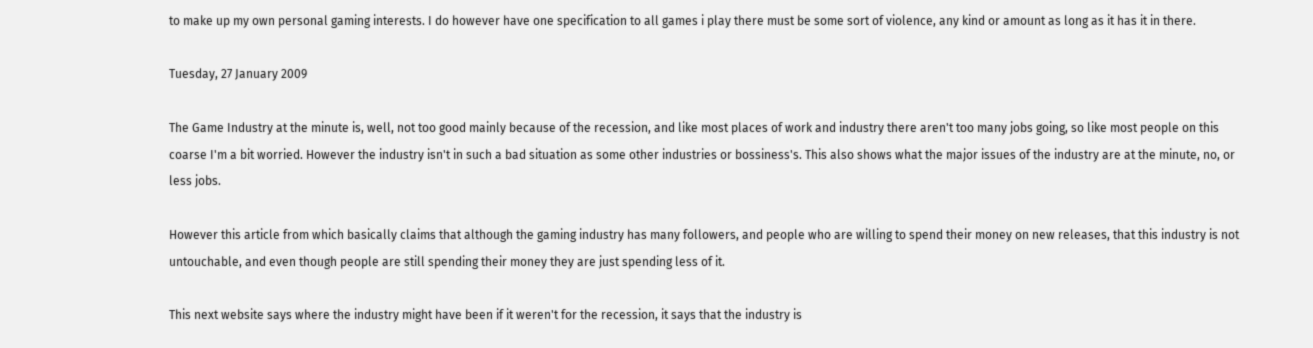to make up my own personal gaming interests. I do however have one specification to all games i play there must be some sort of violence, any kind or amount as long as it has it in there.

Tuesday, 27 January 2009

The Game Industry at the minute is, well, not too good mainly because of the recession, and like most places of work and industry there aren't too many jobs going, so like most people on this coarse I'm a bit worried. However the industry isn't in such a bad situation as some other industries or bossiness's. This also shows what the major issues of the industry are at the minute, no, or less jobs.

However this article from which basically claims that although the gaming industry has many followers, and people who are willing to spend their money on new releases, that this industry is not untouchable, and even though people are still spending their money they are just spending less of it.

This next website says where the industry might have been if it weren't for the recession, it says that the industry is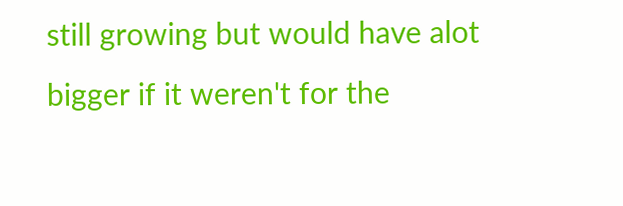still growing but would have alot bigger if it weren't for the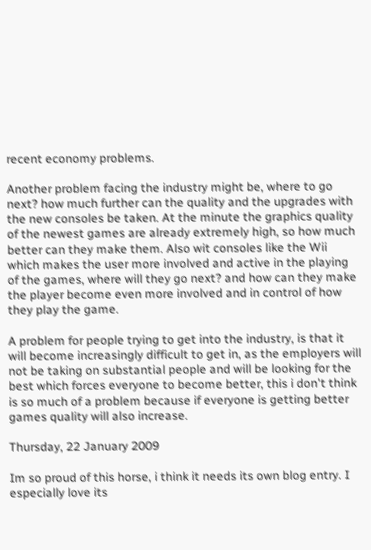recent economy problems.

Another problem facing the industry might be, where to go next? how much further can the quality and the upgrades with the new consoles be taken. At the minute the graphics quality of the newest games are already extremely high, so how much better can they make them. Also wit consoles like the Wii which makes the user more involved and active in the playing of the games, where will they go next? and how can they make the player become even more involved and in control of how they play the game.

A problem for people trying to get into the industry, is that it will become increasingly difficult to get in, as the employers will not be taking on substantial people and will be looking for the best which forces everyone to become better, this i don't think is so much of a problem because if everyone is getting better games quality will also increase.

Thursday, 22 January 2009

Im so proud of this horse, i think it needs its own blog entry. I especially love its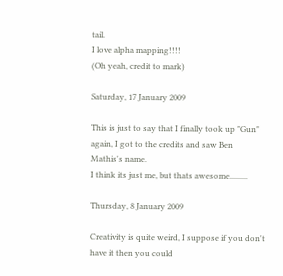tail.
I love alpha mapping!!!!
(Oh yeah, credit to mark)

Saturday, 17 January 2009

This is just to say that I finally took up "Gun" again, I got to the credits and saw Ben Mathis's name.
I think its just me, but thats awesome.........

Thursday, 8 January 2009

Creativity is quite weird, I suppose if you don't have it then you could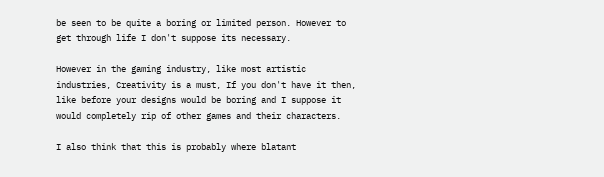be seen to be quite a boring or limited person. However to get through life I don't suppose its necessary.

However in the gaming industry, like most artistic industries, Creativity is a must, If you don't have it then, like before your designs would be boring and I suppose it would completely rip of other games and their characters.

I also think that this is probably where blatant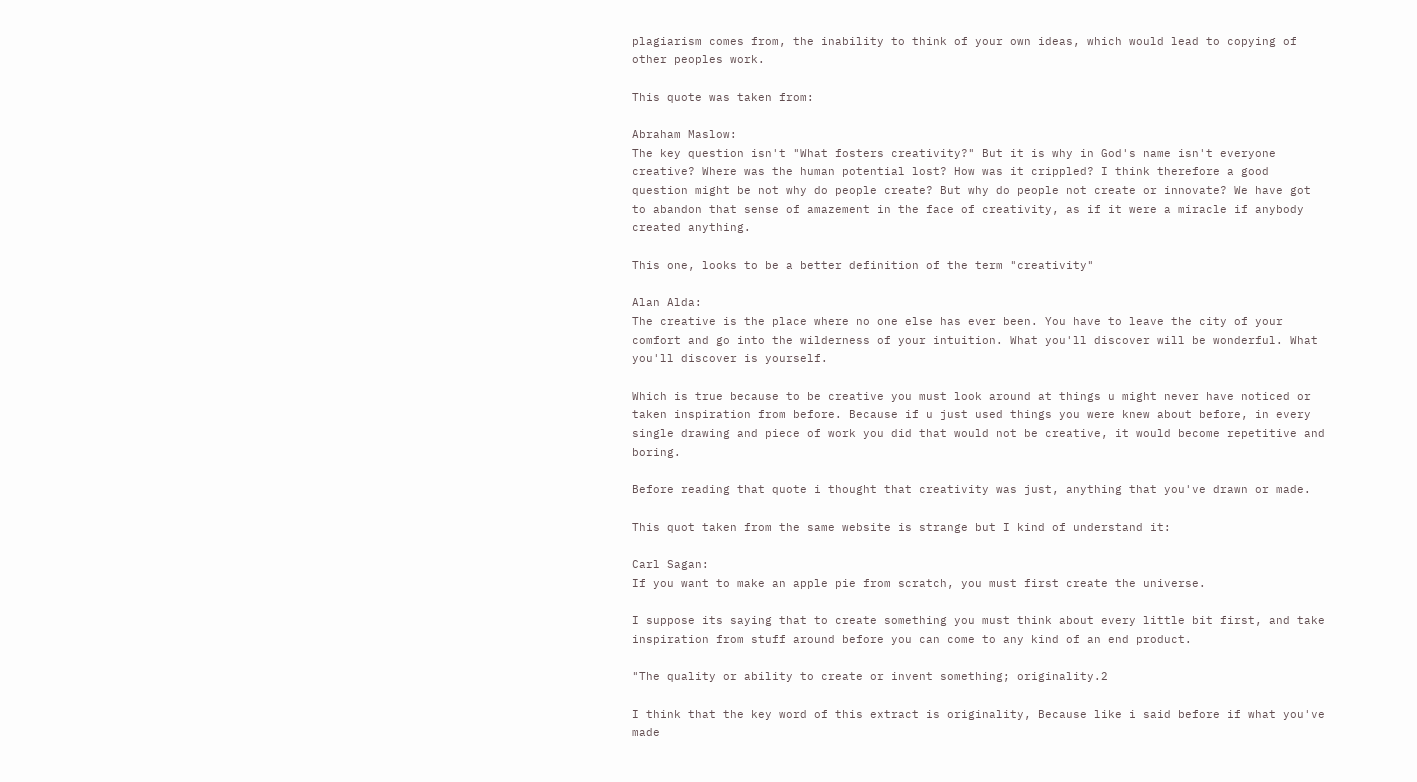plagiarism comes from, the inability to think of your own ideas, which would lead to copying of other peoples work.

This quote was taken from:

Abraham Maslow:
The key question isn't "What fosters creativity?" But it is why in God's name isn't everyone creative? Where was the human potential lost? How was it crippled? I think therefore a good question might be not why do people create? But why do people not create or innovate? We have got to abandon that sense of amazement in the face of creativity, as if it were a miracle if anybody created anything.

This one, looks to be a better definition of the term "creativity"

Alan Alda:
The creative is the place where no one else has ever been. You have to leave the city of your comfort and go into the wilderness of your intuition. What you'll discover will be wonderful. What you'll discover is yourself.

Which is true because to be creative you must look around at things u might never have noticed or taken inspiration from before. Because if u just used things you were knew about before, in every single drawing and piece of work you did that would not be creative, it would become repetitive and boring.

Before reading that quote i thought that creativity was just, anything that you've drawn or made.

This quot taken from the same website is strange but I kind of understand it:

Carl Sagan:
If you want to make an apple pie from scratch, you must first create the universe.

I suppose its saying that to create something you must think about every little bit first, and take inspiration from stuff around before you can come to any kind of an end product.

"The quality or ability to create or invent something; originality.2

I think that the key word of this extract is originality, Because like i said before if what you've made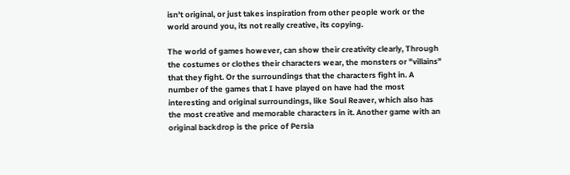isn't original, or just takes inspiration from other people work or the world around you, its not really creative, its copying.

The world of games however, can show their creativity clearly, Through the costumes or clothes their characters wear, the monsters or "villains" that they fight. Or the surroundings that the characters fight in. A number of the games that I have played on have had the most interesting and original surroundings, like Soul Reaver, which also has the most creative and memorable characters in it. Another game with an original backdrop is the price of Persia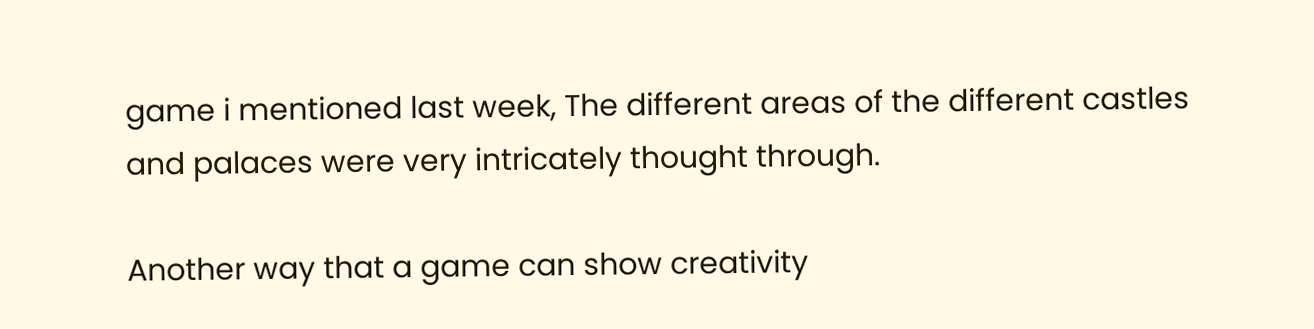game i mentioned last week, The different areas of the different castles and palaces were very intricately thought through.

Another way that a game can show creativity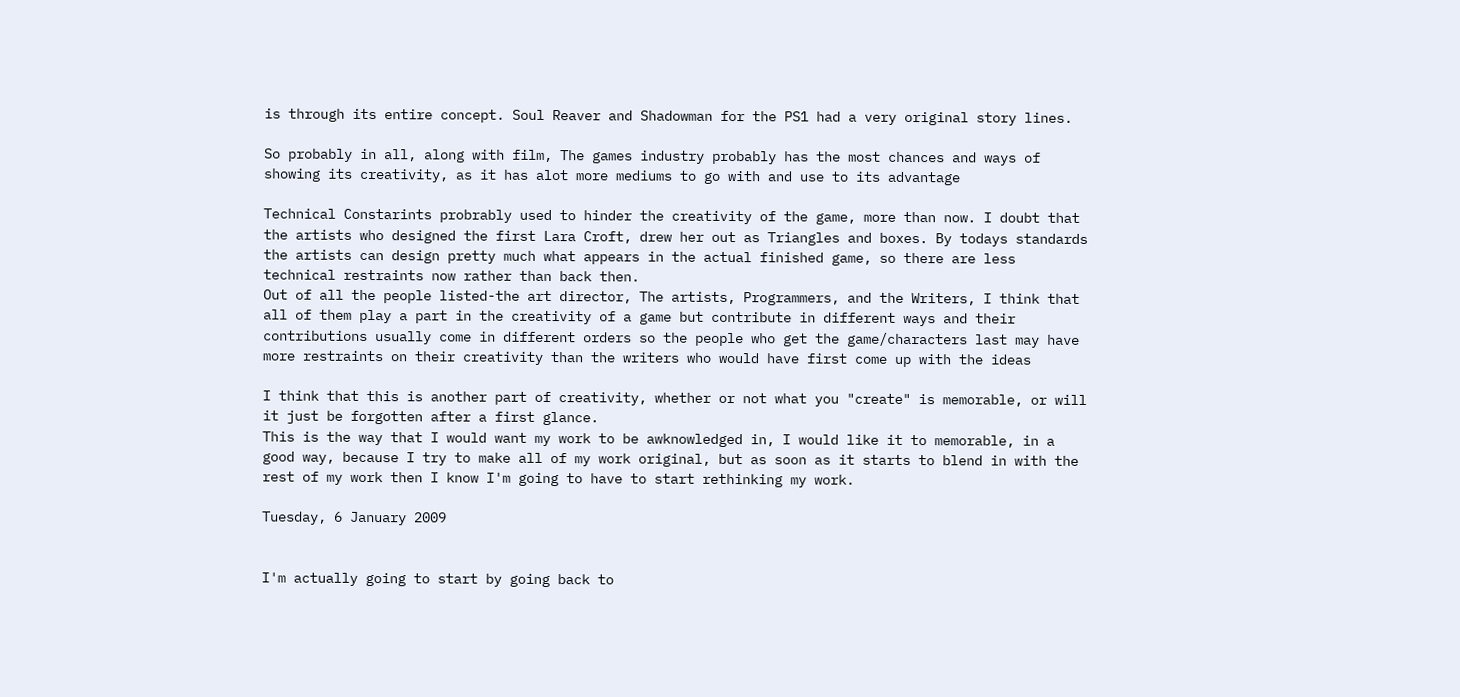is through its entire concept. Soul Reaver and Shadowman for the PS1 had a very original story lines.

So probably in all, along with film, The games industry probably has the most chances and ways of showing its creativity, as it has alot more mediums to go with and use to its advantage

Technical Constarints probrably used to hinder the creativity of the game, more than now. I doubt that the artists who designed the first Lara Croft, drew her out as Triangles and boxes. By todays standards the artists can design pretty much what appears in the actual finished game, so there are less technical restraints now rather than back then.
Out of all the people listed-the art director, The artists, Programmers, and the Writers, I think that all of them play a part in the creativity of a game but contribute in different ways and their contributions usually come in different orders so the people who get the game/characters last may have more restraints on their creativity than the writers who would have first come up with the ideas

I think that this is another part of creativity, whether or not what you "create" is memorable, or will it just be forgotten after a first glance.
This is the way that I would want my work to be awknowledged in, I would like it to memorable, in a good way, because I try to make all of my work original, but as soon as it starts to blend in with the rest of my work then I know I'm going to have to start rethinking my work.

Tuesday, 6 January 2009


I'm actually going to start by going back to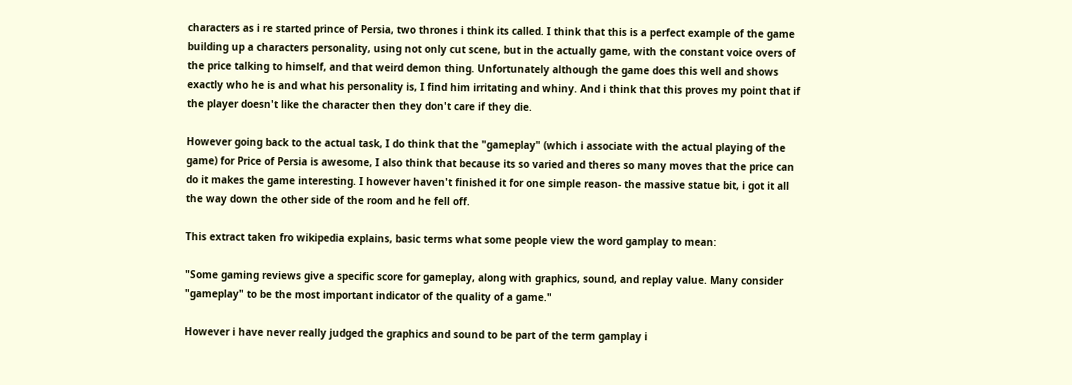characters as i re started prince of Persia, two thrones i think its called. I think that this is a perfect example of the game building up a characters personality, using not only cut scene, but in the actually game, with the constant voice overs of the price talking to himself, and that weird demon thing. Unfortunately although the game does this well and shows exactly who he is and what his personality is, I find him irritating and whiny. And i think that this proves my point that if the player doesn't like the character then they don't care if they die.

However going back to the actual task, I do think that the "gameplay" (which i associate with the actual playing of the game) for Price of Persia is awesome, I also think that because its so varied and theres so many moves that the price can do it makes the game interesting. I however haven't finished it for one simple reason- the massive statue bit, i got it all the way down the other side of the room and he fell off.

This extract taken fro wikipedia explains, basic terms what some people view the word gamplay to mean:

"Some gaming reviews give a specific score for gameplay, along with graphics, sound, and replay value. Many consider "gameplay" to be the most important indicator of the quality of a game."

However i have never really judged the graphics and sound to be part of the term gamplay i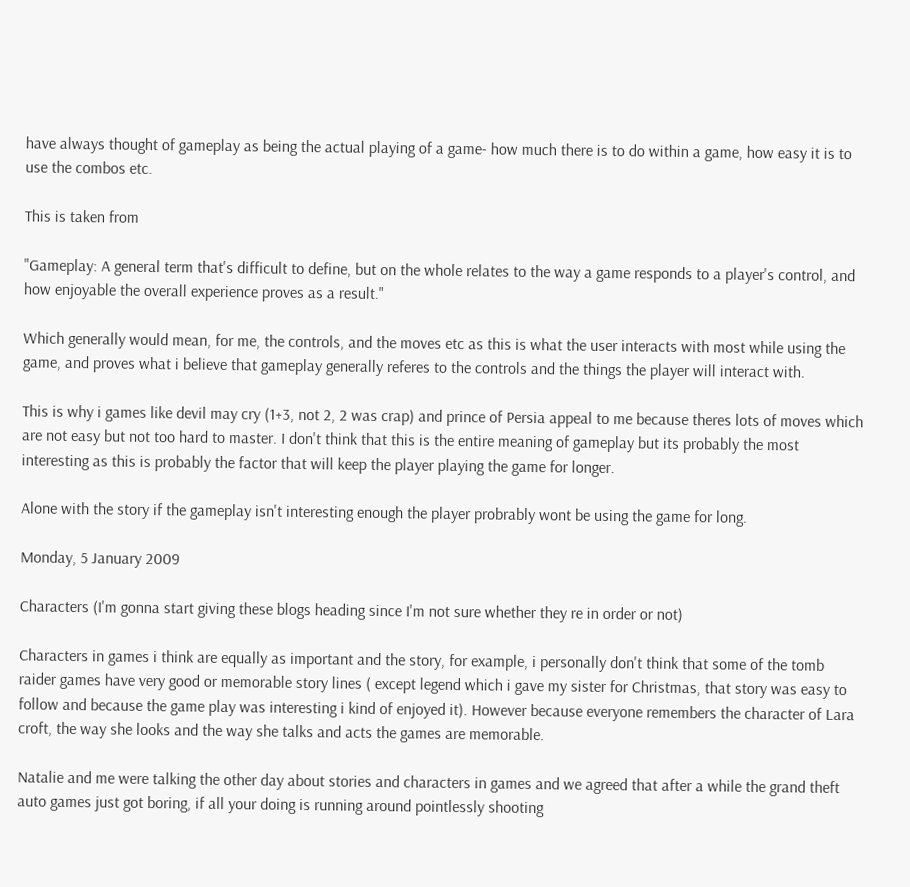have always thought of gameplay as being the actual playing of a game- how much there is to do within a game, how easy it is to use the combos etc.

This is taken from

"Gameplay: A general term that's difficult to define, but on the whole relates to the way a game responds to a player's control, and how enjoyable the overall experience proves as a result."

Which generally would mean, for me, the controls, and the moves etc as this is what the user interacts with most while using the game, and proves what i believe that gameplay generally referes to the controls and the things the player will interact with.

This is why i games like devil may cry (1+3, not 2, 2 was crap) and prince of Persia appeal to me because theres lots of moves which are not easy but not too hard to master. I don't think that this is the entire meaning of gameplay but its probably the most interesting as this is probably the factor that will keep the player playing the game for longer.

Alone with the story if the gameplay isn't interesting enough the player probrably wont be using the game for long.

Monday, 5 January 2009

Characters (I'm gonna start giving these blogs heading since I'm not sure whether they re in order or not)

Characters in games i think are equally as important and the story, for example, i personally don't think that some of the tomb raider games have very good or memorable story lines ( except legend which i gave my sister for Christmas, that story was easy to follow and because the game play was interesting i kind of enjoyed it). However because everyone remembers the character of Lara croft, the way she looks and the way she talks and acts the games are memorable.

Natalie and me were talking the other day about stories and characters in games and we agreed that after a while the grand theft auto games just got boring, if all your doing is running around pointlessly shooting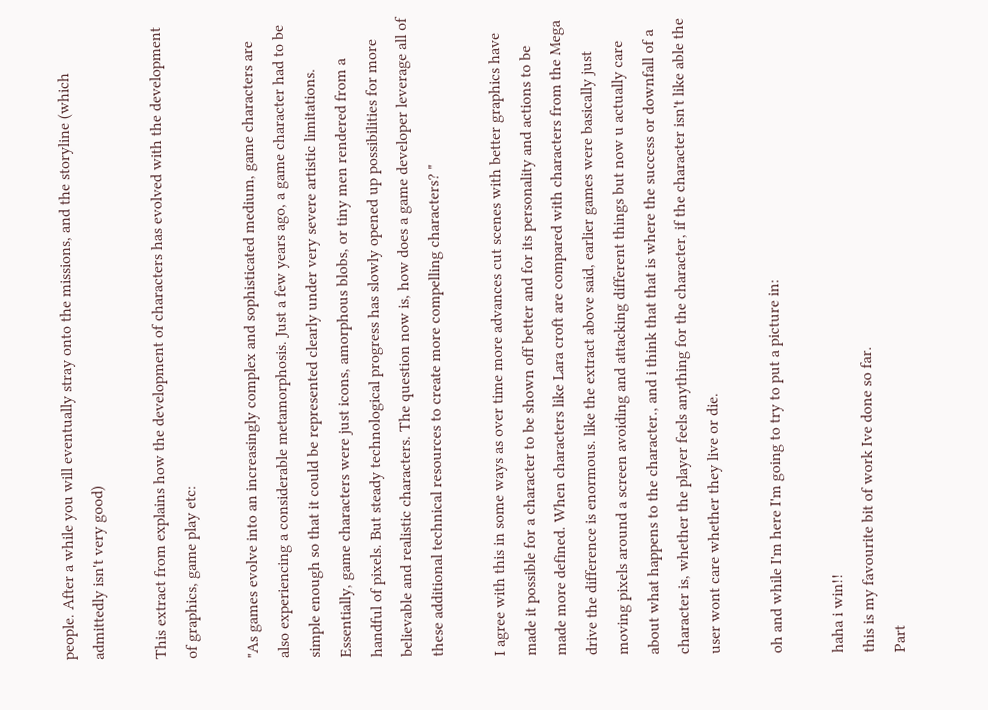people. After a while you will eventually stray onto the missions, and the storyline (which admittedly isn't very good)

This extract from explains how the development of characters has evolved with the development of graphics, game play etc:

"As games evolve into an increasingly complex and sophisticated medium, game characters are also experiencing a considerable metamorphosis. Just a few years ago, a game character had to be simple enough so that it could be represented clearly under very severe artistic limitations. Essentially, game characters were just icons, amorphous blobs, or tiny men rendered from a handful of pixels. But steady technological progress has slowly opened up possibilities for more believable and realistic characters. The question now is, how does a game developer leverage all of these additional technical resources to create more compelling characters? "

I agree with this in some ways as over time more advances cut scenes with better graphics have made it possible for a character to be shown off better and for its personality and actions to be made more defined. When characters like Lara croft are compared with characters from the Mega drive the difference is enormous. like the extract above said, earlier games were basically just moving pixels around a screen avoiding and attacking different things but now u actually care about what happens to the character., and i think that that is where the success or downfall of a character is, whether the player feels anything for the character, if the character isn't like able the user wont care whether they live or die.

oh and while I'm here I'm going to try to put a picture in:

haha i win!!
this is my favourite bit of work Ive done so far.
Part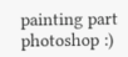painting part photoshop :)